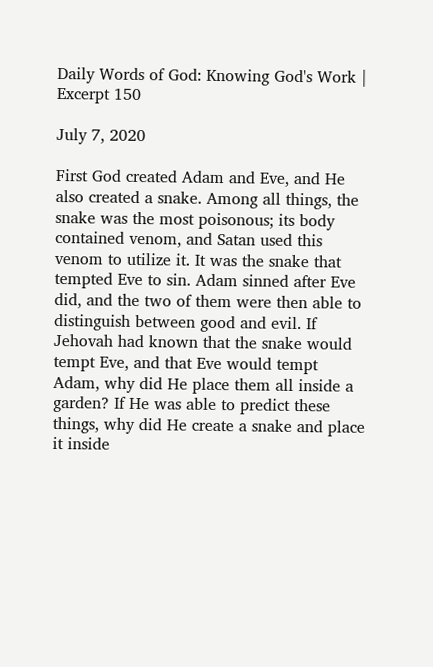Daily Words of God: Knowing God's Work | Excerpt 150

July 7, 2020

First God created Adam and Eve, and He also created a snake. Among all things, the snake was the most poisonous; its body contained venom, and Satan used this venom to utilize it. It was the snake that tempted Eve to sin. Adam sinned after Eve did, and the two of them were then able to distinguish between good and evil. If Jehovah had known that the snake would tempt Eve, and that Eve would tempt Adam, why did He place them all inside a garden? If He was able to predict these things, why did He create a snake and place it inside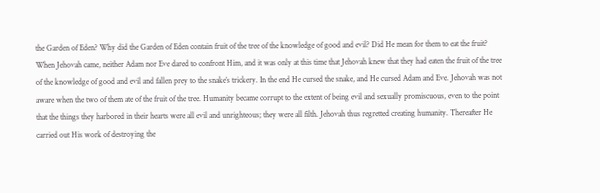the Garden of Eden? Why did the Garden of Eden contain fruit of the tree of the knowledge of good and evil? Did He mean for them to eat the fruit? When Jehovah came, neither Adam nor Eve dared to confront Him, and it was only at this time that Jehovah knew that they had eaten the fruit of the tree of the knowledge of good and evil and fallen prey to the snake’s trickery. In the end He cursed the snake, and He cursed Adam and Eve. Jehovah was not aware when the two of them ate of the fruit of the tree. Humanity became corrupt to the extent of being evil and sexually promiscuous, even to the point that the things they harbored in their hearts were all evil and unrighteous; they were all filth. Jehovah thus regretted creating humanity. Thereafter He carried out His work of destroying the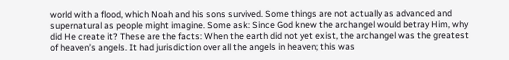world with a flood, which Noah and his sons survived. Some things are not actually as advanced and supernatural as people might imagine. Some ask: Since God knew the archangel would betray Him, why did He create it? These are the facts: When the earth did not yet exist, the archangel was the greatest of heaven’s angels. It had jurisdiction over all the angels in heaven; this was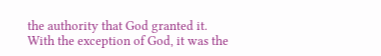the authority that God granted it. With the exception of God, it was the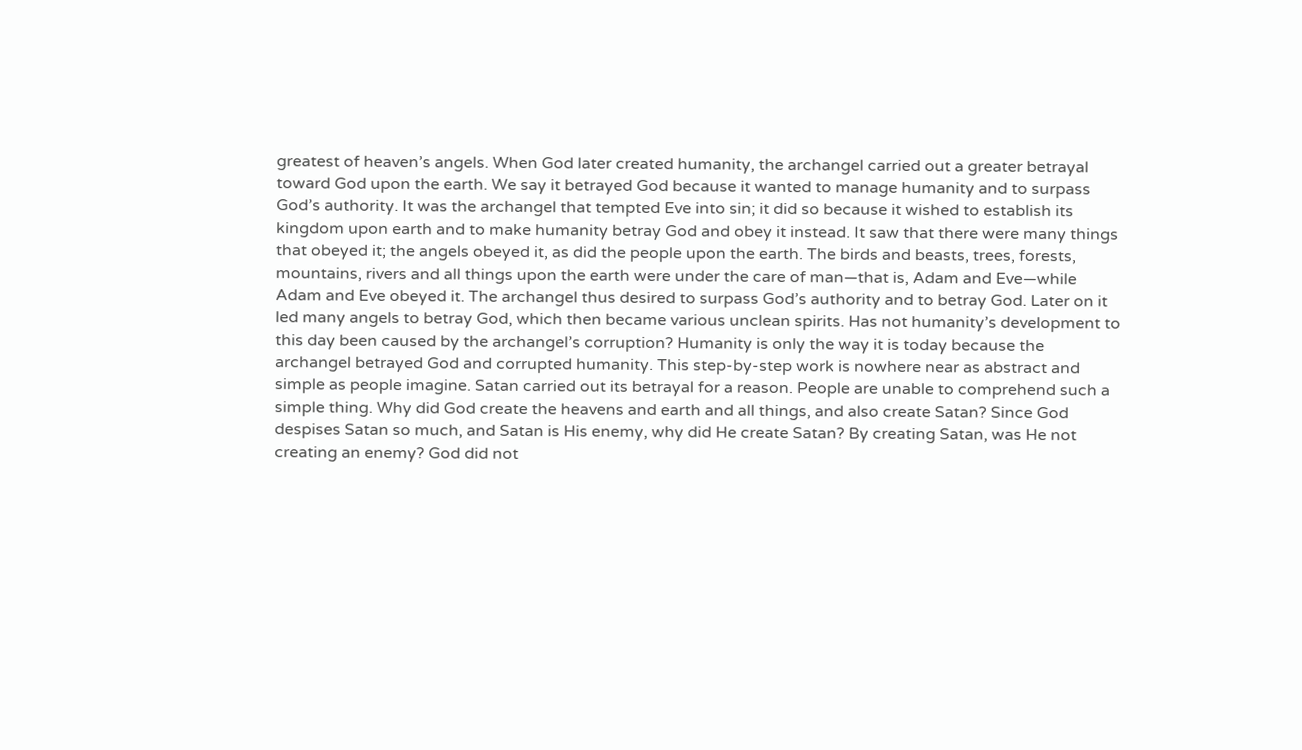greatest of heaven’s angels. When God later created humanity, the archangel carried out a greater betrayal toward God upon the earth. We say it betrayed God because it wanted to manage humanity and to surpass God’s authority. It was the archangel that tempted Eve into sin; it did so because it wished to establish its kingdom upon earth and to make humanity betray God and obey it instead. It saw that there were many things that obeyed it; the angels obeyed it, as did the people upon the earth. The birds and beasts, trees, forests, mountains, rivers and all things upon the earth were under the care of man—that is, Adam and Eve—while Adam and Eve obeyed it. The archangel thus desired to surpass God’s authority and to betray God. Later on it led many angels to betray God, which then became various unclean spirits. Has not humanity’s development to this day been caused by the archangel’s corruption? Humanity is only the way it is today because the archangel betrayed God and corrupted humanity. This step-by-step work is nowhere near as abstract and simple as people imagine. Satan carried out its betrayal for a reason. People are unable to comprehend such a simple thing. Why did God create the heavens and earth and all things, and also create Satan? Since God despises Satan so much, and Satan is His enemy, why did He create Satan? By creating Satan, was He not creating an enemy? God did not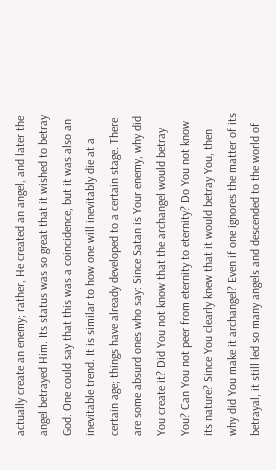actually create an enemy; rather, He created an angel, and later the angel betrayed Him. Its status was so great that it wished to betray God. One could say that this was a coincidence, but it was also an inevitable trend. It is similar to how one will inevitably die at a certain age; things have already developed to a certain stage. There are some absurd ones who say: Since Satan is Your enemy, why did You create it? Did You not know that the archangel would betray You? Can You not peer from eternity to eternity? Do You not know its nature? Since You clearly knew that it would betray You, then why did You make it archangel? Even if one ignores the matter of its betrayal, it still led so many angels and descended to the world of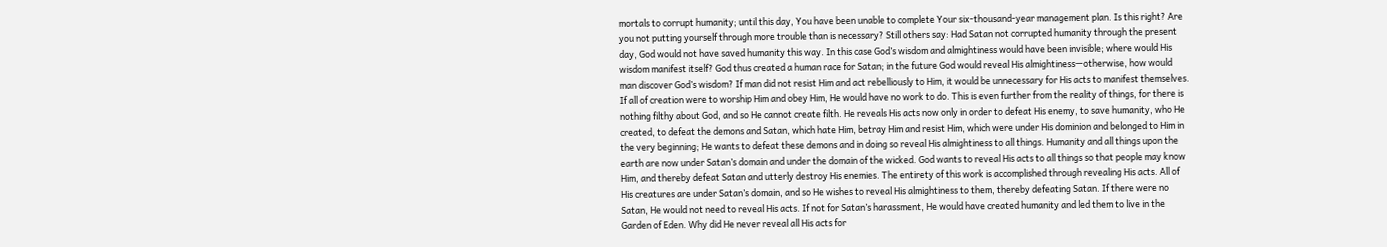mortals to corrupt humanity; until this day, You have been unable to complete Your six-thousand-year management plan. Is this right? Are you not putting yourself through more trouble than is necessary? Still others say: Had Satan not corrupted humanity through the present day, God would not have saved humanity this way. In this case God’s wisdom and almightiness would have been invisible; where would His wisdom manifest itself? God thus created a human race for Satan; in the future God would reveal His almightiness—otherwise, how would man discover God’s wisdom? If man did not resist Him and act rebelliously to Him, it would be unnecessary for His acts to manifest themselves. If all of creation were to worship Him and obey Him, He would have no work to do. This is even further from the reality of things, for there is nothing filthy about God, and so He cannot create filth. He reveals His acts now only in order to defeat His enemy, to save humanity, who He created, to defeat the demons and Satan, which hate Him, betray Him and resist Him, which were under His dominion and belonged to Him in the very beginning; He wants to defeat these demons and in doing so reveal His almightiness to all things. Humanity and all things upon the earth are now under Satan’s domain and under the domain of the wicked. God wants to reveal His acts to all things so that people may know Him, and thereby defeat Satan and utterly destroy His enemies. The entirety of this work is accomplished through revealing His acts. All of His creatures are under Satan’s domain, and so He wishes to reveal His almightiness to them, thereby defeating Satan. If there were no Satan, He would not need to reveal His acts. If not for Satan’s harassment, He would have created humanity and led them to live in the Garden of Eden. Why did He never reveal all His acts for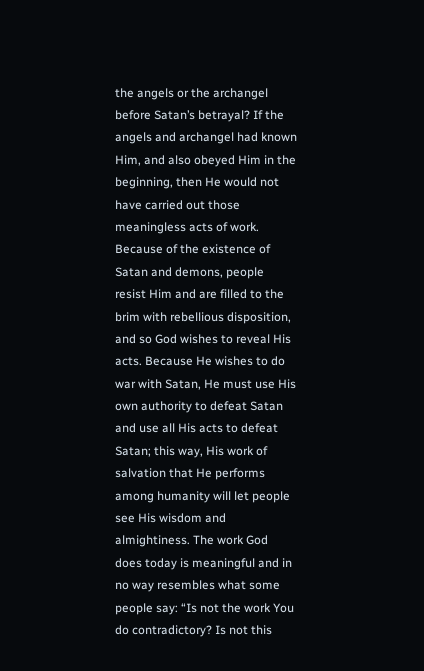the angels or the archangel before Satan’s betrayal? If the angels and archangel had known Him, and also obeyed Him in the beginning, then He would not have carried out those meaningless acts of work. Because of the existence of Satan and demons, people resist Him and are filled to the brim with rebellious disposition, and so God wishes to reveal His acts. Because He wishes to do war with Satan, He must use His own authority to defeat Satan and use all His acts to defeat Satan; this way, His work of salvation that He performs among humanity will let people see His wisdom and almightiness. The work God does today is meaningful and in no way resembles what some people say: “Is not the work You do contradictory? Is not this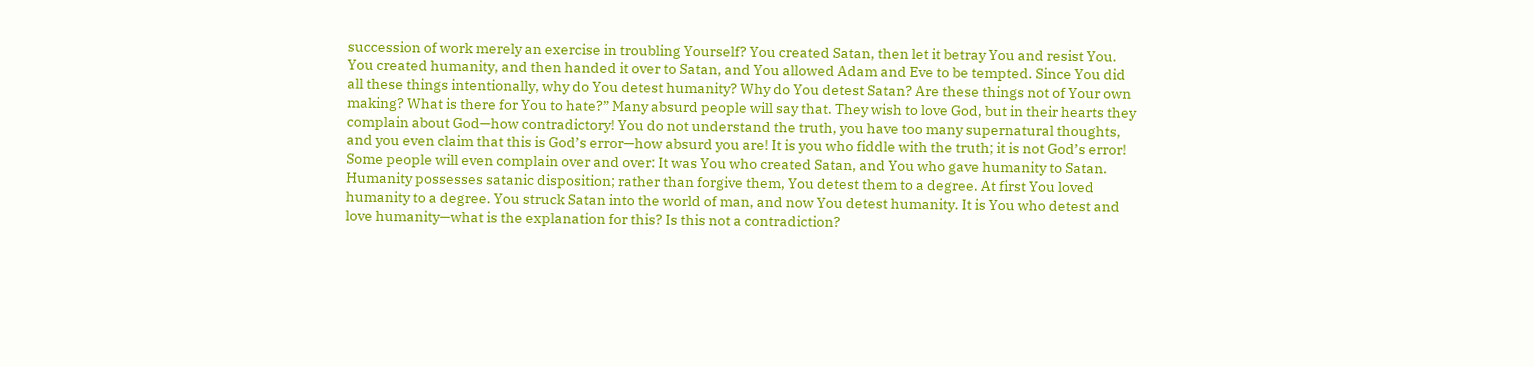succession of work merely an exercise in troubling Yourself? You created Satan, then let it betray You and resist You. You created humanity, and then handed it over to Satan, and You allowed Adam and Eve to be tempted. Since You did all these things intentionally, why do You detest humanity? Why do You detest Satan? Are these things not of Your own making? What is there for You to hate?” Many absurd people will say that. They wish to love God, but in their hearts they complain about God—how contradictory! You do not understand the truth, you have too many supernatural thoughts, and you even claim that this is God’s error—how absurd you are! It is you who fiddle with the truth; it is not God’s error! Some people will even complain over and over: It was You who created Satan, and You who gave humanity to Satan. Humanity possesses satanic disposition; rather than forgive them, You detest them to a degree. At first You loved humanity to a degree. You struck Satan into the world of man, and now You detest humanity. It is You who detest and love humanity—what is the explanation for this? Is this not a contradiction?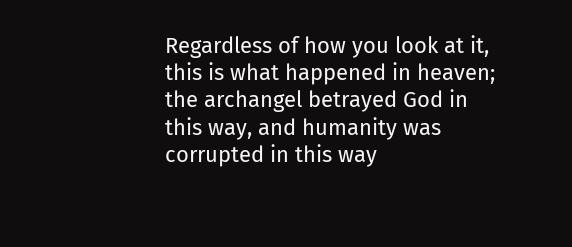Regardless of how you look at it, this is what happened in heaven; the archangel betrayed God in this way, and humanity was corrupted in this way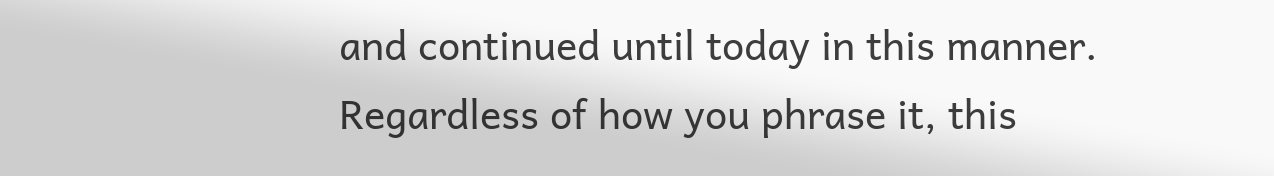and continued until today in this manner. Regardless of how you phrase it, this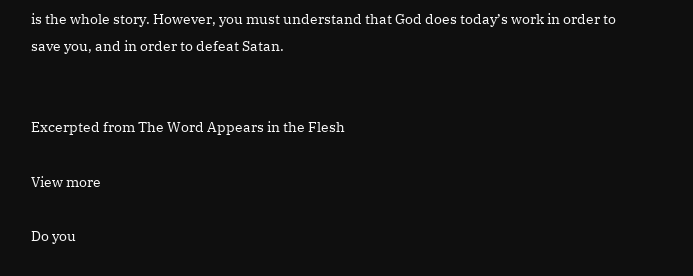is the whole story. However, you must understand that God does today’s work in order to save you, and in order to defeat Satan.


Excerpted from The Word Appears in the Flesh

View more

Do you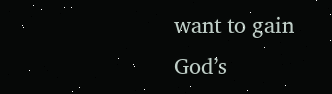want to gain God’s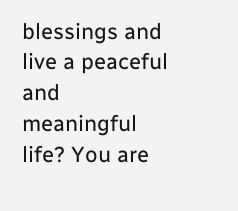blessings and live a peaceful and meaningful life? You are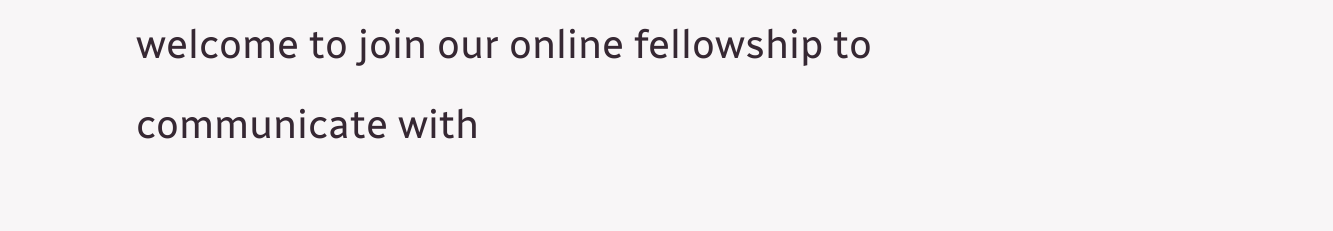welcome to join our online fellowship to communicate with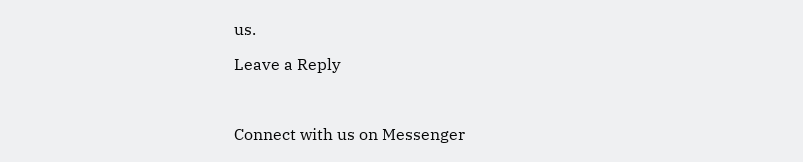us.

Leave a Reply



Connect with us on Messenger